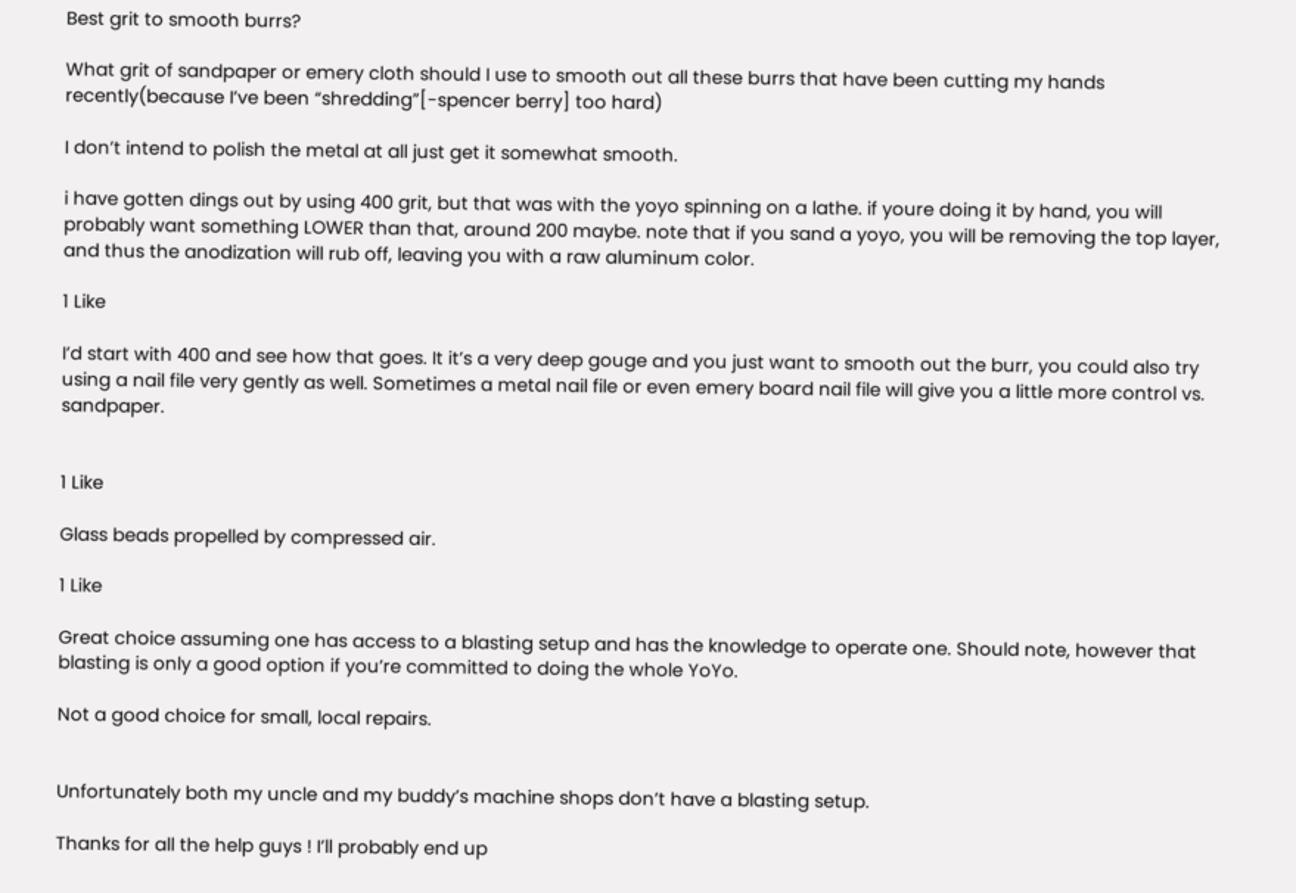Best grit to smooth burrs?

What grit of sandpaper or emery cloth should I use to smooth out all these burrs that have been cutting my hands recently(because I’ve been “shredding”[-spencer berry] too hard)

I don’t intend to polish the metal at all just get it somewhat smooth.

i have gotten dings out by using 400 grit, but that was with the yoyo spinning on a lathe. if youre doing it by hand, you will probably want something LOWER than that, around 200 maybe. note that if you sand a yoyo, you will be removing the top layer, and thus the anodization will rub off, leaving you with a raw aluminum color.

1 Like

I’d start with 400 and see how that goes. It it’s a very deep gouge and you just want to smooth out the burr, you could also try using a nail file very gently as well. Sometimes a metal nail file or even emery board nail file will give you a little more control vs. sandpaper.


1 Like

Glass beads propelled by compressed air.

1 Like

Great choice assuming one has access to a blasting setup and has the knowledge to operate one. Should note, however that blasting is only a good option if you’re committed to doing the whole YoYo.

Not a good choice for small, local repairs.


Unfortunately both my uncle and my buddy’s machine shops don’t have a blasting setup.

Thanks for all the help guys ! I’ll probably end up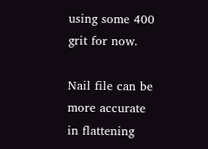using some 400 grit for now.

Nail file can be more accurate in flattening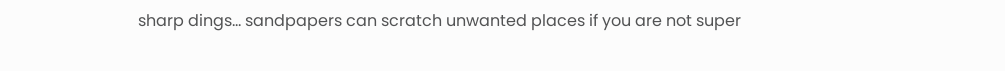sharp dings… sandpapers can scratch unwanted places if you are not super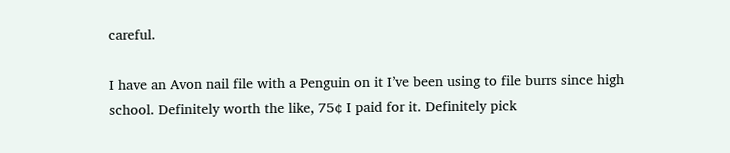careful.

I have an Avon nail file with a Penguin on it I’ve been using to file burrs since high school. Definitely worth the like, 75¢ I paid for it. Definitely pick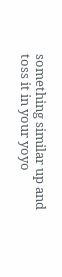something similar up and toss it in your yoyo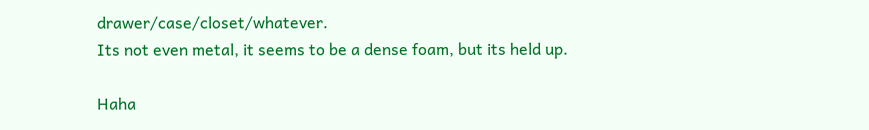drawer/case/closet/whatever.
Its not even metal, it seems to be a dense foam, but its held up.

Haha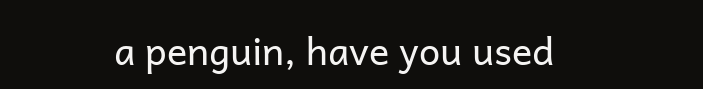a penguin, have you used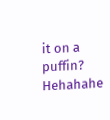it on a puffin? Hehahahe